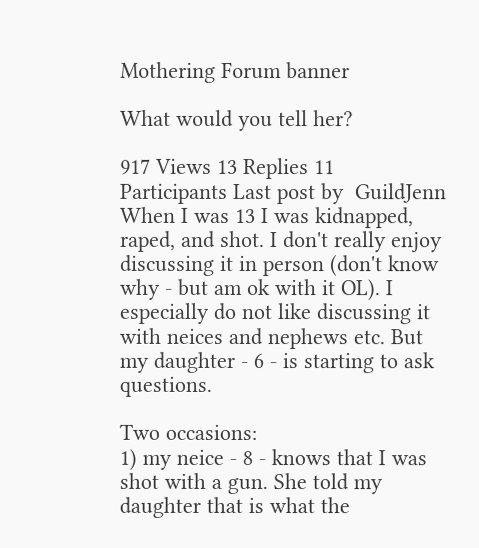Mothering Forum banner

What would you tell her?

917 Views 13 Replies 11 Participants Last post by  GuildJenn
When I was 13 I was kidnapped, raped, and shot. I don't really enjoy discussing it in person (don't know why - but am ok with it OL). I especially do not like discussing it with neices and nephews etc. But my daughter - 6 - is starting to ask questions.

Two occasions:
1) my neice - 8 - knows that I was shot with a gun. She told my daughter that is what the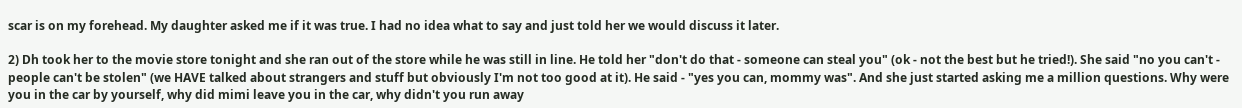scar is on my forehead. My daughter asked me if it was true. I had no idea what to say and just told her we would discuss it later.

2) Dh took her to the movie store tonight and she ran out of the store while he was still in line. He told her "don't do that - someone can steal you" (ok - not the best but he tried!). She said "no you can't - people can't be stolen" (we HAVE talked about strangers and stuff but obviously I'm not too good at it). He said - "yes you can, mommy was". And she just started asking me a million questions. Why were you in the car by yourself, why did mimi leave you in the car, why didn't you run away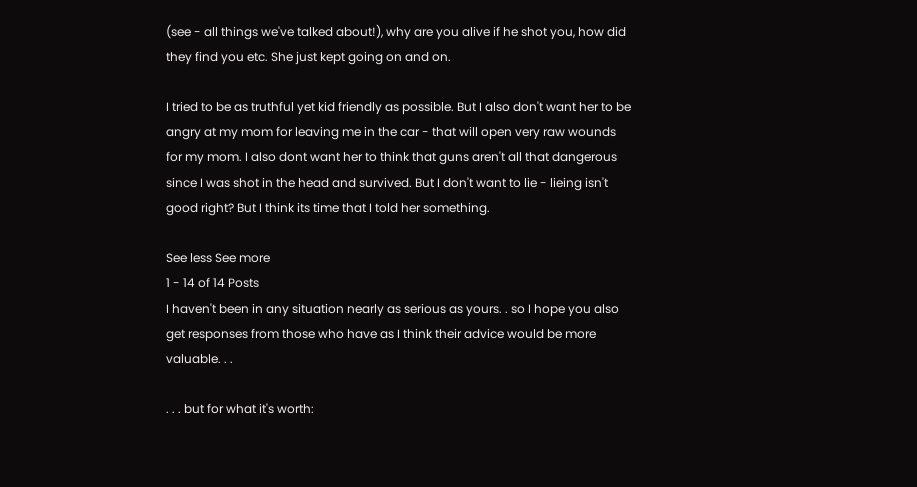(see - all things we've talked about!), why are you alive if he shot you, how did they find you etc. She just kept going on and on.

I tried to be as truthful yet kid friendly as possible. But I also don't want her to be angry at my mom for leaving me in the car - that will open very raw wounds for my mom. I also dont want her to think that guns aren't all that dangerous since I was shot in the head and survived. But I don't want to lie - lieing isn't good right? But I think its time that I told her something.

See less See more
1 - 14 of 14 Posts
I haven't been in any situation nearly as serious as yours. . so I hope you also get responses from those who have as I think their advice would be more valuable. . .

. . . but for what it's worth: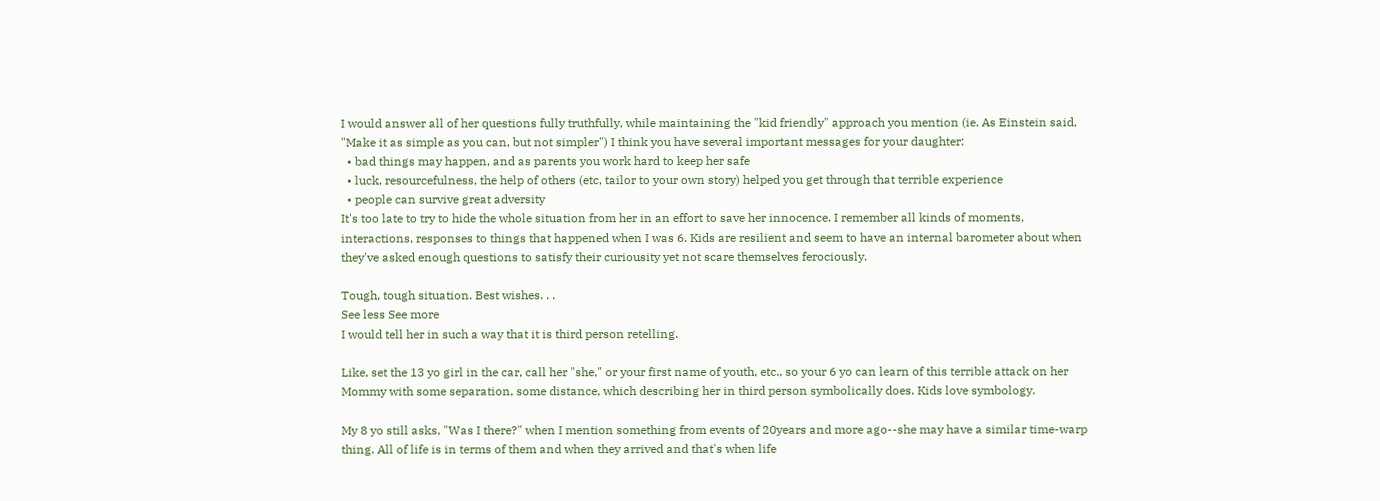I would answer all of her questions fully truthfully, while maintaining the "kid friendly" approach you mention (ie. As Einstein said, "Make it as simple as you can, but not simpler") I think you have several important messages for your daughter:
  • bad things may happen, and as parents you work hard to keep her safe
  • luck, resourcefulness, the help of others (etc, tailor to your own story) helped you get through that terrible experience
  • people can survive great adversity
It's too late to try to hide the whole situation from her in an effort to save her innocence. I remember all kinds of moments, interactions, responses to things that happened when I was 6. Kids are resilient and seem to have an internal barometer about when they've asked enough questions to satisfy their curiousity yet not scare themselves ferociously.

Tough, tough situation. Best wishes. . .
See less See more
I would tell her in such a way that it is third person retelling.

Like, set the 13 yo girl in the car, call her "she," or your first name of youth, etc., so your 6 yo can learn of this terrible attack on her Mommy with some separation, some distance, which describing her in third person symbolically does. Kids love symbology.

My 8 yo still asks, "Was I there?" when I mention something from events of 20years and more ago--she may have a similar time-warp thing. All of life is in terms of them and when they arrived and that's when life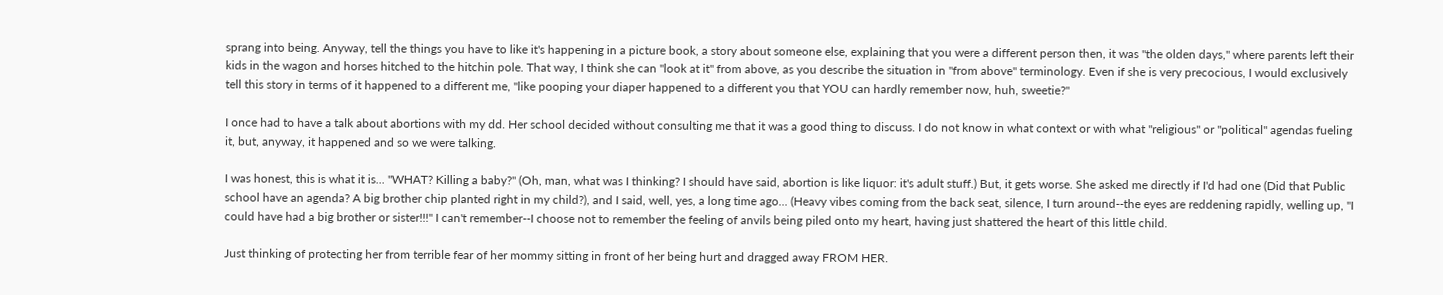sprang into being. Anyway, tell the things you have to like it's happening in a picture book, a story about someone else, explaining that you were a different person then, it was "the olden days," where parents left their kids in the wagon and horses hitched to the hitchin pole. That way, I think she can "look at it" from above, as you describe the situation in "from above" terminology. Even if she is very precocious, I would exclusively tell this story in terms of it happened to a different me, "like pooping your diaper happened to a different you that YOU can hardly remember now, huh, sweetie?"

I once had to have a talk about abortions with my dd. Her school decided without consulting me that it was a good thing to discuss. I do not know in what context or with what "religious" or "political" agendas fueling it, but, anyway, it happened and so we were talking.

I was honest, this is what it is... "WHAT? Killing a baby?" (Oh, man, what was I thinking? I should have said, abortion is like liquor: it's adult stuff.) But, it gets worse. She asked me directly if I'd had one (Did that Public school have an agenda? A big brother chip planted right in my child?), and I said, well, yes, a long time ago... (Heavy vibes coming from the back seat, silence, I turn around--the eyes are reddening rapidly, welling up, "I could have had a big brother or sister!!!" I can't remember--I choose not to remember the feeling of anvils being piled onto my heart, having just shattered the heart of this little child.

Just thinking of protecting her from terrible fear of her mommy sitting in front of her being hurt and dragged away FROM HER.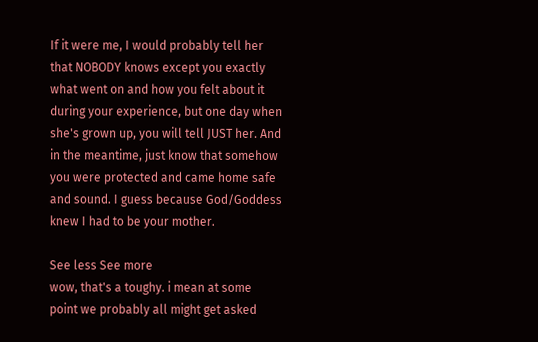If it were me, I would probably tell her that NOBODY knows except you exactly what went on and how you felt about it during your experience, but one day when she's grown up, you will tell JUST her. And in the meantime, just know that somehow you were protected and came home safe and sound. I guess because God/Goddess knew I had to be your mother.

See less See more
wow, that's a toughy. i mean at some point we probably all might get asked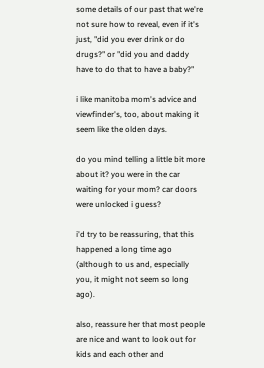some details of our past that we're not sure how to reveal, even if it's just, "did you ever drink or do drugs?" or "did you and daddy have to do that to have a baby?"

i like manitoba mom's advice and viewfinder's, too, about making it seem like the olden days.

do you mind telling a little bit more about it? you were in the car waiting for your mom? car doors were unlocked i guess?

i'd try to be reassuring, that this happened a long time ago (although to us and, especially you, it might not seem so long ago).

also, reassure her that most people are nice and want to look out for kids and each other and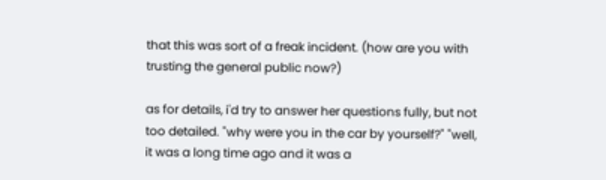that this was sort of a freak incident. (how are you with trusting the general public now?)

as for details, i'd try to answer her questions fully, but not too detailed. "why were you in the car by yourself?" "well, it was a long time ago and it was a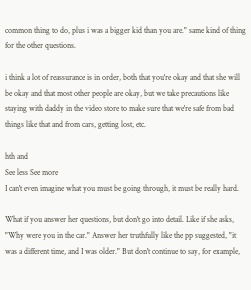common thing to do, plus i was a bigger kid than you are." same kind of thing for the other questions.

i think a lot of reassurance is in order, both that you're okay and that she will be okay and that most other people are okay, but we take precautions like staying with daddy in the video store to make sure that we're safe from bad things like that and from cars, getting lost, etc.

hth and
See less See more
I can't even imagine what you must be going through, it must be really hard.

What if you answer her questions, but don't go into detail. Like if she asks, "Why were you in the car." Answer her truthfully like the pp suggested, "it was a different time, and I was older." But don't continue to say, for example,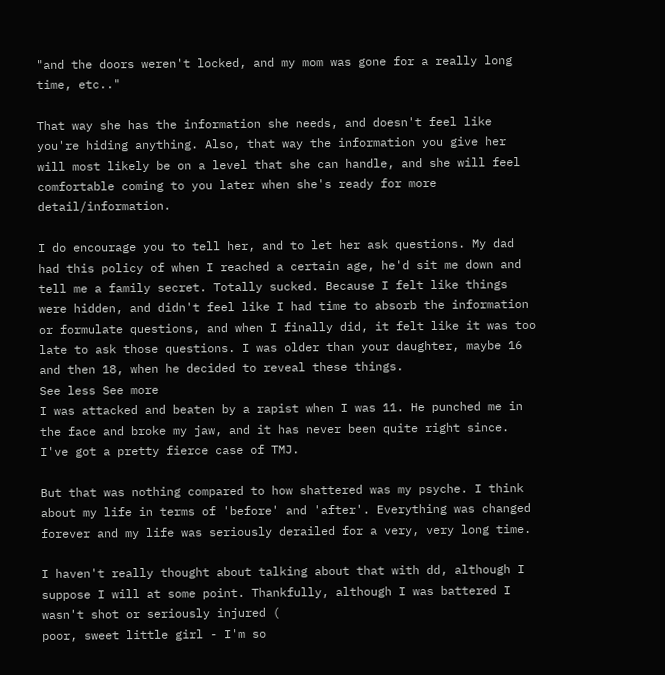"and the doors weren't locked, and my mom was gone for a really long time, etc.."

That way she has the information she needs, and doesn't feel like you're hiding anything. Also, that way the information you give her will most likely be on a level that she can handle, and she will feel comfortable coming to you later when she's ready for more detail/information.

I do encourage you to tell her, and to let her ask questions. My dad had this policy of when I reached a certain age, he'd sit me down and tell me a family secret. Totally sucked. Because I felt like things were hidden, and didn't feel like I had time to absorb the information or formulate questions, and when I finally did, it felt like it was too late to ask those questions. I was older than your daughter, maybe 16 and then 18, when he decided to reveal these things.
See less See more
I was attacked and beaten by a rapist when I was 11. He punched me in the face and broke my jaw, and it has never been quite right since. I've got a pretty fierce case of TMJ.

But that was nothing compared to how shattered was my psyche. I think about my life in terms of 'before' and 'after'. Everything was changed forever and my life was seriously derailed for a very, very long time.

I haven't really thought about talking about that with dd, although I suppose I will at some point. Thankfully, although I was battered I wasn't shot or seriously injured (
poor, sweet little girl - I'm so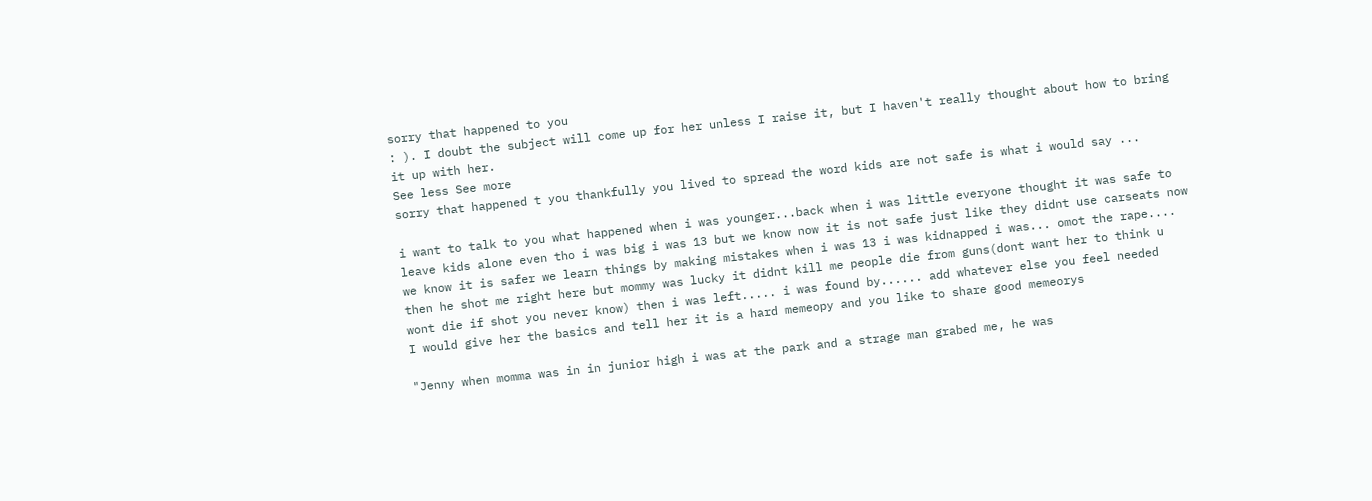sorry that happened to you
: ). I doubt the subject will come up for her unless I raise it, but I haven't really thought about how to bring it up with her.
See less See more
sorry that happened t you thankfully you lived to spread the word kids are not safe is what i would say ...

i want to talk to you what happened when i was younger...back when i was little everyone thought it was safe to leave kids alone even tho i was big i was 13 but we know now it is not safe just like they didnt use carseats now we know it is safer we learn things by making mistakes when i was 13 i was kidnapped i was... omot the rape.... then he shot me right here but mommy was lucky it didnt kill me people die from guns(dont want her to think u wont die if shot you never know) then i was left..... i was found by...... add whatever else you feel needed
I would give her the basics and tell her it is a hard memeopy and you like to share good memeorys

"Jenny when momma was in in junior high i was at the park and a strage man grabed me, he was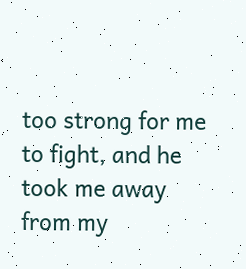too strong for me to fight, and he took me away from my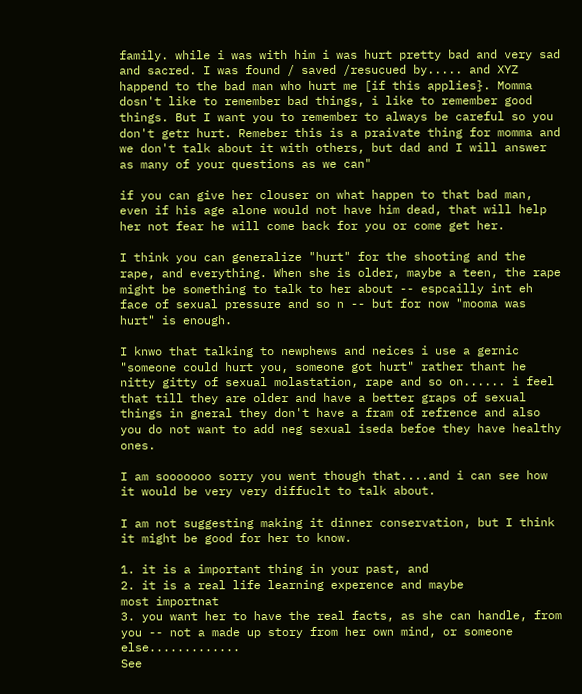family. while i was with him i was hurt pretty bad and very sad and sacred. I was found / saved /resucued by..... and XYZ happend to the bad man who hurt me [if this applies}. Momma dosn't like to remember bad things, i like to remember good things. But I want you to remember to always be careful so you don't getr hurt. Remeber this is a praivate thing for momma and we don't talk about it with others, but dad and I will answer as many of your questions as we can"

if you can give her clouser on what happen to that bad man, even if his age alone would not have him dead, that will help her not fear he will come back for you or come get her.

I think you can generalize "hurt" for the shooting and the rape, and everything. When she is older, maybe a teen, the rape might be something to talk to her about -- espcailly int eh face of sexual pressure and so n -- but for now "mooma was hurt" is enough.

I knwo that talking to newphews and neices i use a gernic "someone could hurt you, someone got hurt" rather thant he nitty gitty of sexual molastation, rape and so on...... i feel that till they are older and have a better graps of sexual things in gneral they don't have a fram of refrence and also you do not want to add neg sexual iseda befoe they have healthy ones.

I am sooooooo sorry you went though that....and i can see how it would be very very diffuclt to talk about.

I am not suggesting making it dinner conservation, but I think it might be good for her to know.

1. it is a important thing in your past, and
2. it is a real life learning experence and maybe
most importnat
3. you want her to have the real facts, as she can handle, from you -- not a made up story from her own mind, or someone else.............
See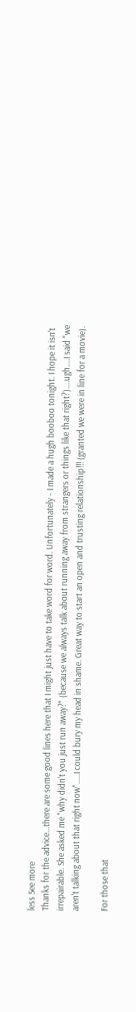less See more
Thanks for the advice...there are some good lines here that I might just have to take word for word. Unfortunately - I made a hugh booboo tonight. I hope it isn't irrepairable. She asked me "why didn't you just run away?" (because we always talk about running away from strangers or things like that right?)....ugh....I said "we aren't talking about that right now".....I could bury my head in shame. Great way to start an open and trusting relationship!!! (granted we were in line for a movie).

For those that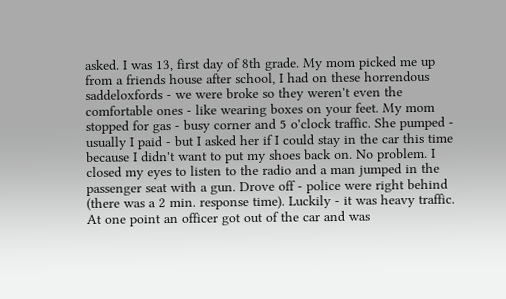asked. I was 13, first day of 8th grade. My mom picked me up from a friends house after school, I had on these horrendous saddeloxfords - we were broke so they weren't even the comfortable ones - like wearing boxes on your feet. My mom stopped for gas - busy corner and 5 o'clock traffic. She pumped - usually I paid - but I asked her if I could stay in the car this time because I didn't want to put my shoes back on. No problem. I closed my eyes to listen to the radio and a man jumped in the passenger seat with a gun. Drove off - police were right behind (there was a 2 min. response time). Luckily - it was heavy traffic. At one point an officer got out of the car and was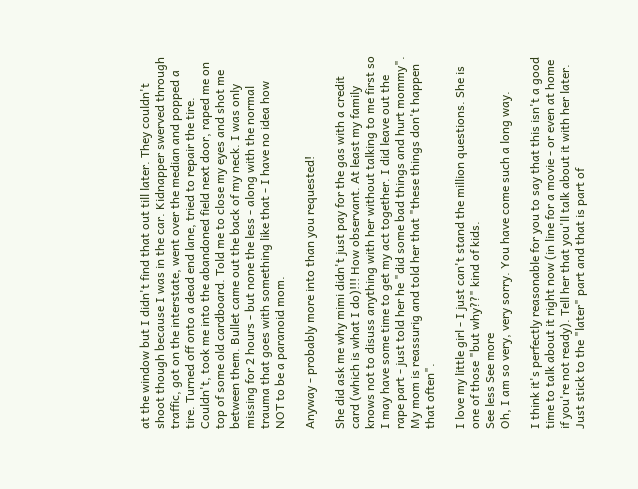at the window but I didn't find that out till later. They couldn't shoot though because I was in the car. Kidnapper swerved through traffic, got on the interstate, went over the median and popped a tire. Turned off onto a dead end lane, tried to repair the tire. Couldn't, took me into the abandoned field next door, raped me on top of some old cardboard. Told me to close my eyes and shot me between them. Bullet came out the back of my neck. I was only missing for 2 hours - but none the less - along with the normal trauma that goes with something like that - I have no idea how NOT to be a paranoid mom.

Anyway - probably more into than you requested!

She did ask me why mimi didn't just pay for the gas with a credit card (which is what I do)!!! How observant. At least my family knows not to disuss anything with her without talking to me first so I may have some time to get my act together. I did leave out the rape part - just told her he "did some bad things and hurt mommy". My mom is reassurig and told her that "these things don't happen that often".

I love my little girl - I just can't stand the million questions. She is one of those "but why??" kind of kids.
See less See more
Oh, I am so very, very sorry. You have come such a long way.

I think it's perfectly reasonable for you to say that this isn't a good time to talk about it right now (in line for a movie - or even at home if you're not ready). Tell her that you'll talk about it with her later. Just stick to the "later" part and that is part of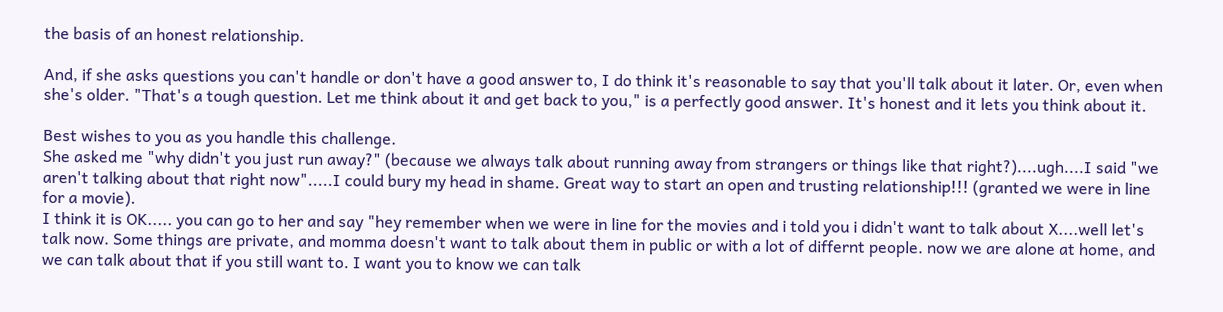the basis of an honest relationship.

And, if she asks questions you can't handle or don't have a good answer to, I do think it's reasonable to say that you'll talk about it later. Or, even when she's older. "That's a tough question. Let me think about it and get back to you," is a perfectly good answer. It's honest and it lets you think about it.

Best wishes to you as you handle this challenge.
She asked me "why didn't you just run away?" (because we always talk about running away from strangers or things like that right?)....ugh....I said "we aren't talking about that right now".....I could bury my head in shame. Great way to start an open and trusting relationship!!! (granted we were in line for a movie).
I think it is OK..... you can go to her and say "hey remember when we were in line for the movies and i told you i didn't want to talk about X....well let's talk now. Some things are private, and momma doesn't want to talk about them in public or with a lot of differnt people. now we are alone at home, and we can talk about that if you still want to. I want you to know we can talk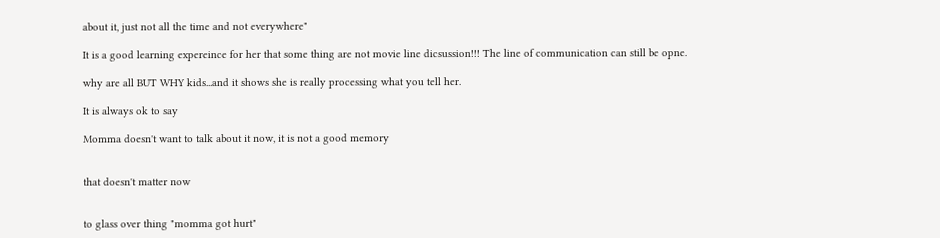about it, just not all the time and not everywhere"

It is a good learning expereince for her that some thing are not movie line dicsussion!!! The line of communication can still be opne.

why are all BUT WHY kids...and it shows she is really processing what you tell her.

It is always ok to say

Momma doesn't want to talk about it now, it is not a good memory


that doesn't matter now


to glass over thing "momma got hurt"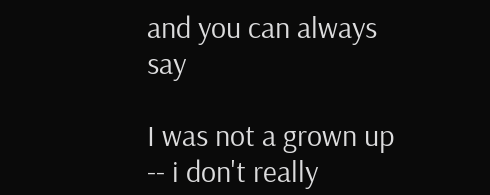and you can always say

I was not a grown up -- i don't really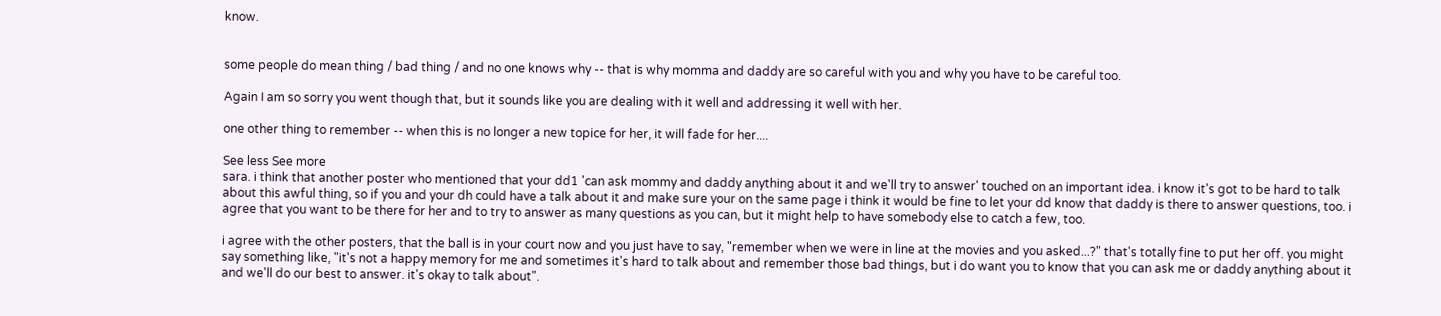know.


some people do mean thing / bad thing / and no one knows why -- that is why momma and daddy are so careful with you and why you have to be careful too.

Again I am so sorry you went though that, but it sounds like you are dealing with it well and addressing it well with her.

one other thing to remember -- when this is no longer a new topice for her, it will fade for her....

See less See more
sara. i think that another poster who mentioned that your dd1 'can ask mommy and daddy anything about it and we'll try to answer' touched on an important idea. i know it's got to be hard to talk about this awful thing, so if you and your dh could have a talk about it and make sure your on the same page i think it would be fine to let your dd know that daddy is there to answer questions, too. i agree that you want to be there for her and to try to answer as many questions as you can, but it might help to have somebody else to catch a few, too.

i agree with the other posters, that the ball is in your court now and you just have to say, "remember when we were in line at the movies and you asked...?" that's totally fine to put her off. you might say something like, "it's not a happy memory for me and sometimes it's hard to talk about and remember those bad things, but i do want you to know that you can ask me or daddy anything about it and we'll do our best to answer. it's okay to talk about".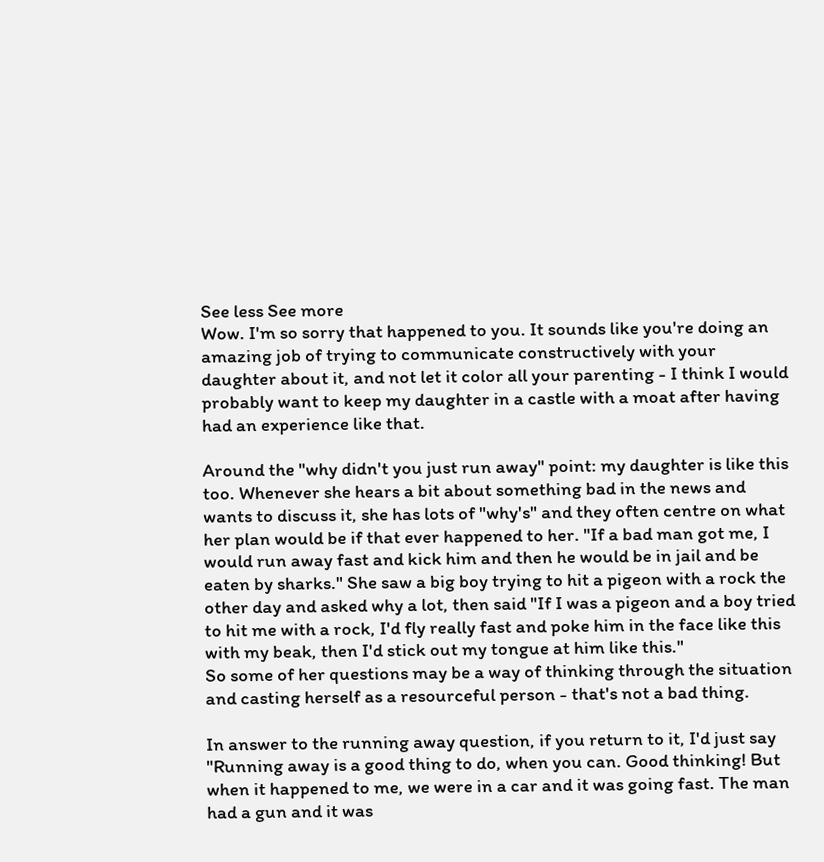See less See more
Wow. I'm so sorry that happened to you. It sounds like you're doing an amazing job of trying to communicate constructively with your daughter about it, and not let it color all your parenting - I think I would probably want to keep my daughter in a castle with a moat after having had an experience like that.

Around the "why didn't you just run away" point: my daughter is like this too. Whenever she hears a bit about something bad in the news and wants to discuss it, she has lots of "why's" and they often centre on what her plan would be if that ever happened to her. "If a bad man got me, I would run away fast and kick him and then he would be in jail and be eaten by sharks." She saw a big boy trying to hit a pigeon with a rock the other day and asked why a lot, then said "If I was a pigeon and a boy tried to hit me with a rock, I'd fly really fast and poke him in the face like this with my beak, then I'd stick out my tongue at him like this."
So some of her questions may be a way of thinking through the situation and casting herself as a resourceful person - that's not a bad thing.

In answer to the running away question, if you return to it, I'd just say "Running away is a good thing to do, when you can. Good thinking! But when it happened to me, we were in a car and it was going fast. The man had a gun and it was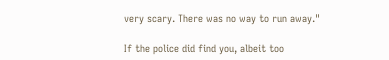very scary. There was no way to run away."

If the police did find you, albeit too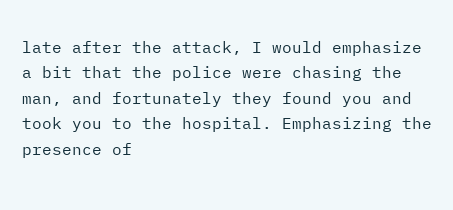late after the attack, I would emphasize a bit that the police were chasing the man, and fortunately they found you and took you to the hospital. Emphasizing the presence of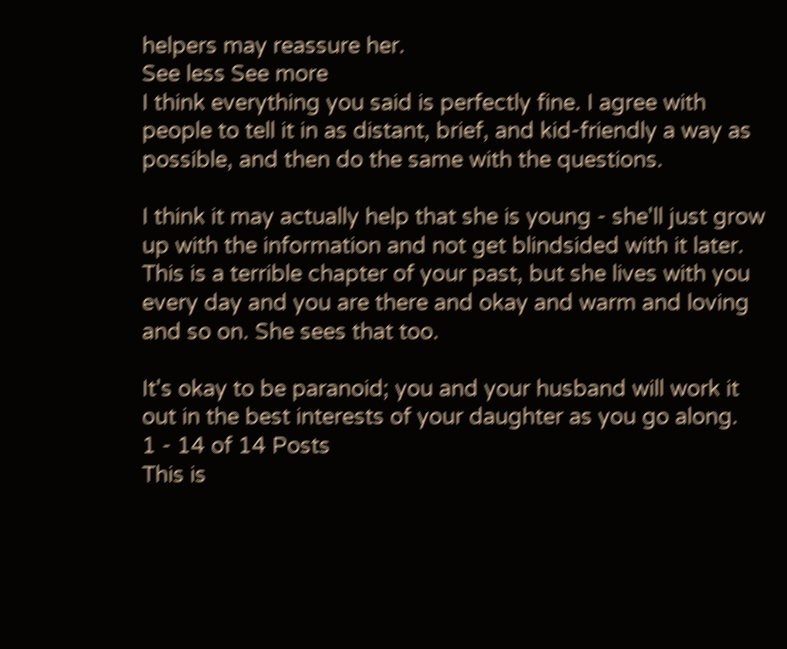helpers may reassure her.
See less See more
I think everything you said is perfectly fine. I agree with people to tell it in as distant, brief, and kid-friendly a way as possible, and then do the same with the questions.

I think it may actually help that she is young - she'll just grow up with the information and not get blindsided with it later. This is a terrible chapter of your past, but she lives with you every day and you are there and okay and warm and loving and so on. She sees that too.

It's okay to be paranoid; you and your husband will work it out in the best interests of your daughter as you go along.
1 - 14 of 14 Posts
This is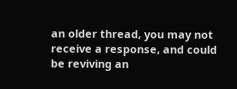an older thread, you may not receive a response, and could be reviving an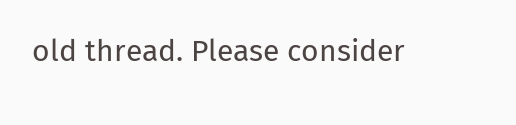old thread. Please consider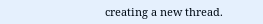creating a new thread.